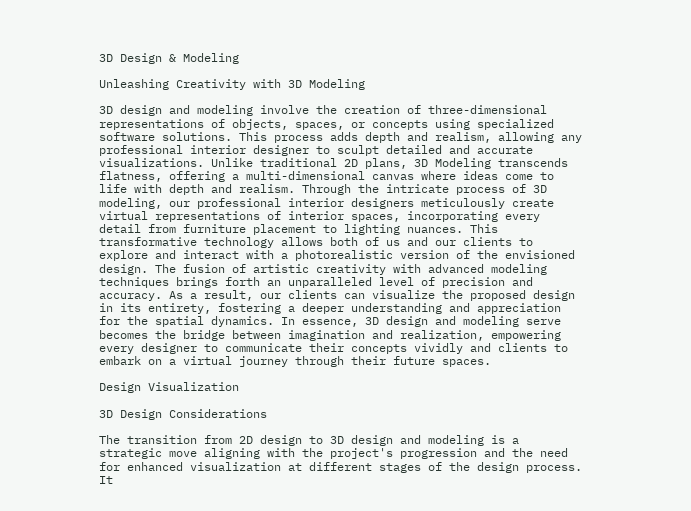3D Design & Modeling

Unleashing Creativity with 3D Modeling

3D design and modeling involve the creation of three-dimensional representations of objects, spaces, or concepts using specialized software solutions. This process adds depth and realism, allowing any professional interior designer to sculpt detailed and accurate visualizations. Unlike traditional 2D plans, 3D Modeling transcends flatness, offering a multi-dimensional canvas where ideas come to life with depth and realism. Through the intricate process of 3D modeling, our professional interior designers meticulously create virtual representations of interior spaces, incorporating every detail from furniture placement to lighting nuances. This transformative technology allows both of us and our clients to explore and interact with a photorealistic version of the envisioned design. The fusion of artistic creativity with advanced modeling techniques brings forth an unparalleled level of precision and accuracy. As a result, our clients can visualize the proposed design in its entirety, fostering a deeper understanding and appreciation for the spatial dynamics. In essence, 3D design and modeling serve becomes the bridge between imagination and realization, empowering every designer to communicate their concepts vividly and clients to embark on a virtual journey through their future spaces.

Design Visualization

3D Design Considerations

The transition from 2D design to 3D design and modeling is a strategic move aligning with the project's progression and the need for enhanced visualization at different stages of the design process. It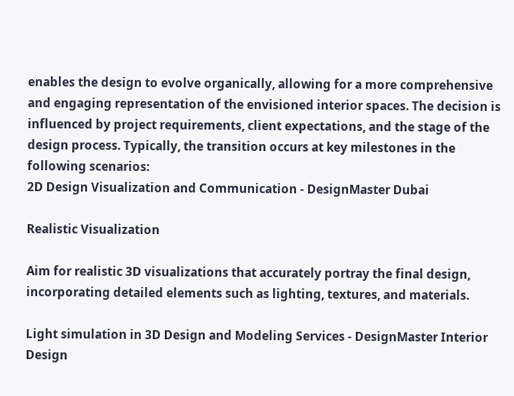enables the design to evolve organically, allowing for a more comprehensive and engaging representation of the envisioned interior spaces. The decision is influenced by project requirements, client expectations, and the stage of the design process. Typically, the transition occurs at key milestones in the following scenarios:
2D Design Visualization and Communication - DesignMaster Dubai

Realistic Visualization

Aim for realistic 3D visualizations that accurately portray the final design, incorporating detailed elements such as lighting, textures, and materials.

Light simulation in 3D Design and Modeling Services - DesignMaster Interior Design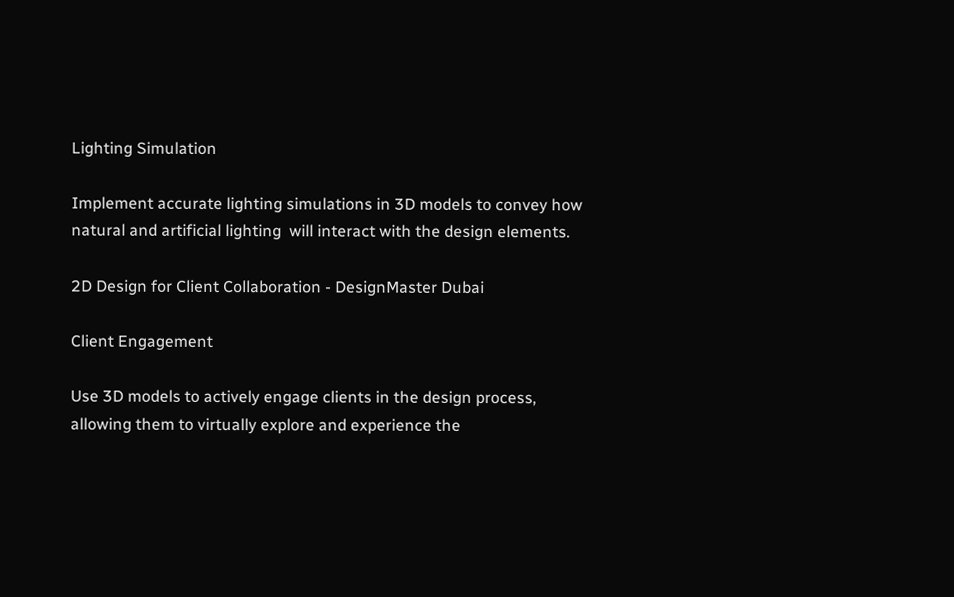Lighting Simulation

Implement accurate lighting simulations in 3D models to convey how natural and artificial lighting  will interact with the design elements.

2D Design for Client Collaboration - DesignMaster Dubai

Client Engagement

Use 3D models to actively engage clients in the design process, allowing them to virtually explore and experience the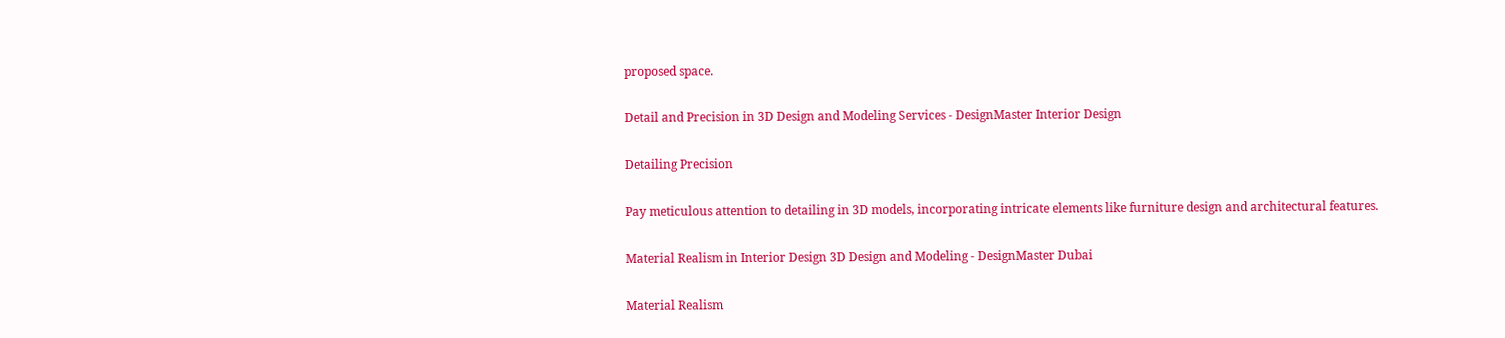proposed space.

Detail and Precision in 3D Design and Modeling Services - DesignMaster Interior Design

Detailing Precision

Pay meticulous attention to detailing in 3D models, incorporating intricate elements like furniture design and architectural features.

Material Realism in Interior Design 3D Design and Modeling - DesignMaster Dubai

Material Realism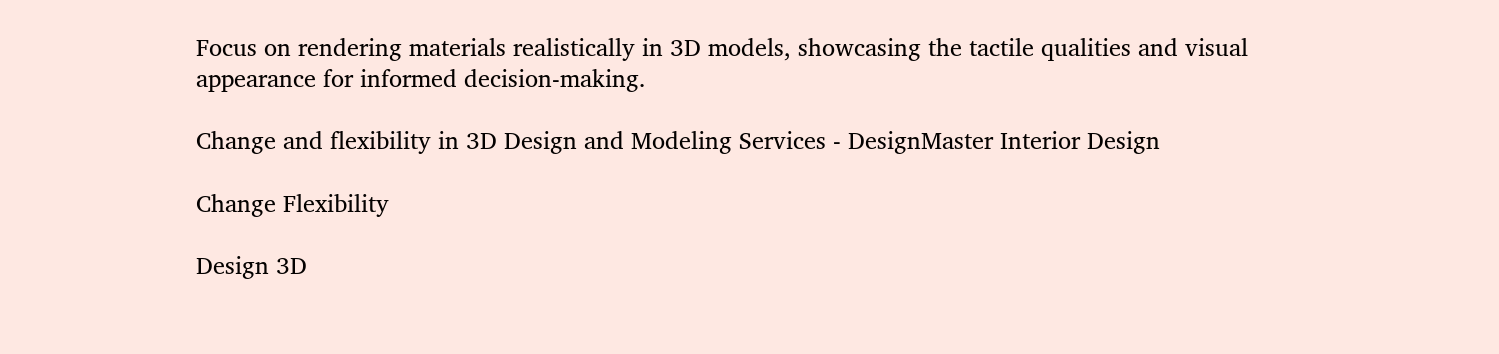Focus on rendering materials realistically in 3D models, showcasing the tactile qualities and visual appearance for informed decision-making.

Change and flexibility in 3D Design and Modeling Services - DesignMaster Interior Design

Change Flexibility

Design 3D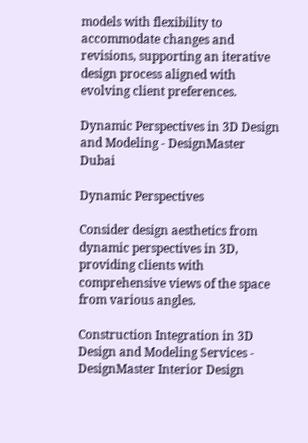models with flexibility to accommodate changes and revisions, supporting an iterative design process aligned with evolving client preferences.

Dynamic Perspectives in 3D Design and Modeling - DesignMaster Dubai

Dynamic Perspectives

Consider design aesthetics from dynamic perspectives in 3D, providing clients with comprehensive views of the space from various angles.

Construction Integration in 3D Design and Modeling Services - DesignMaster Interior Design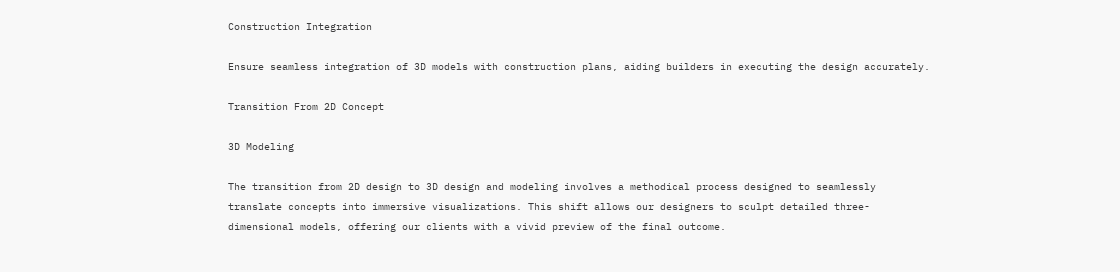Construction Integration

Ensure seamless integration of 3D models with construction plans, aiding builders in executing the design accurately.

Transition From 2D Concept

3D Modeling

The transition from 2D design to 3D design and modeling involves a methodical process designed to seamlessly translate concepts into immersive visualizations. This shift allows our designers to sculpt detailed three-dimensional models, offering our clients with a vivid preview of the final outcome.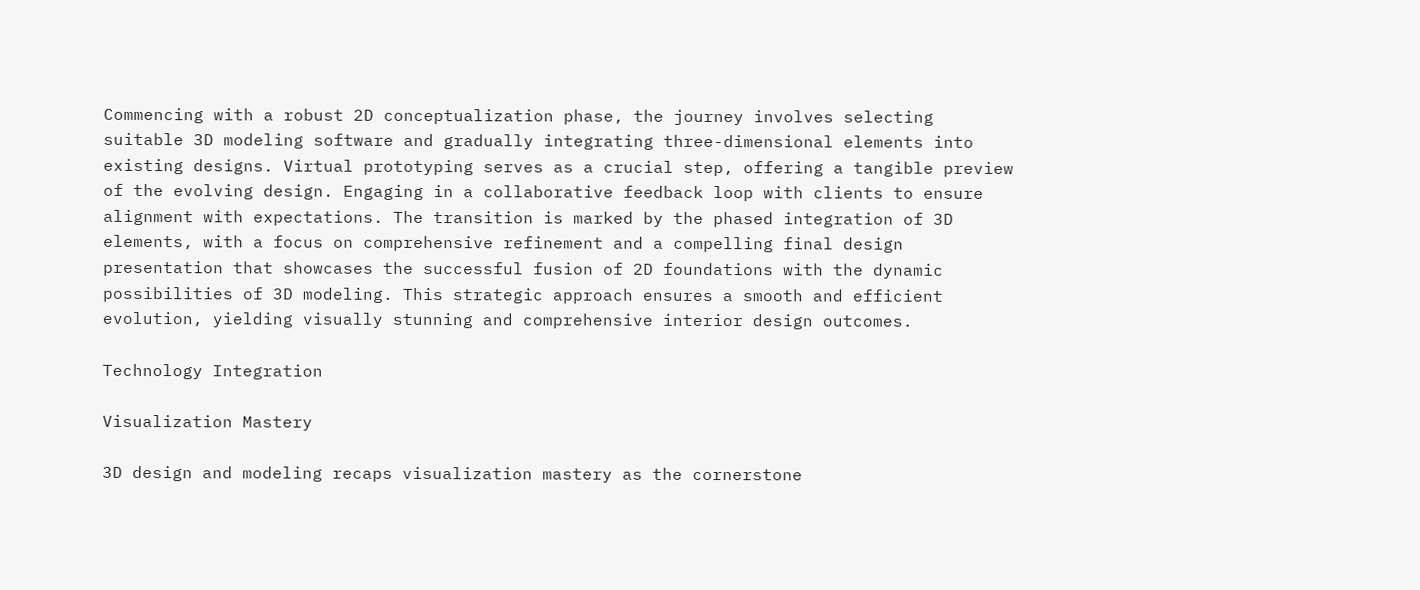Commencing with a robust 2D conceptualization phase, the journey involves selecting suitable 3D modeling software and gradually integrating three-dimensional elements into existing designs. Virtual prototyping serves as a crucial step, offering a tangible preview of the evolving design. Engaging in a collaborative feedback loop with clients to ensure alignment with expectations. The transition is marked by the phased integration of 3D elements, with a focus on comprehensive refinement and a compelling final design presentation that showcases the successful fusion of 2D foundations with the dynamic possibilities of 3D modeling. This strategic approach ensures a smooth and efficient evolution, yielding visually stunning and comprehensive interior design outcomes.

Technology Integration

Visualization Mastery

3D design and modeling recaps visualization mastery as the cornerstone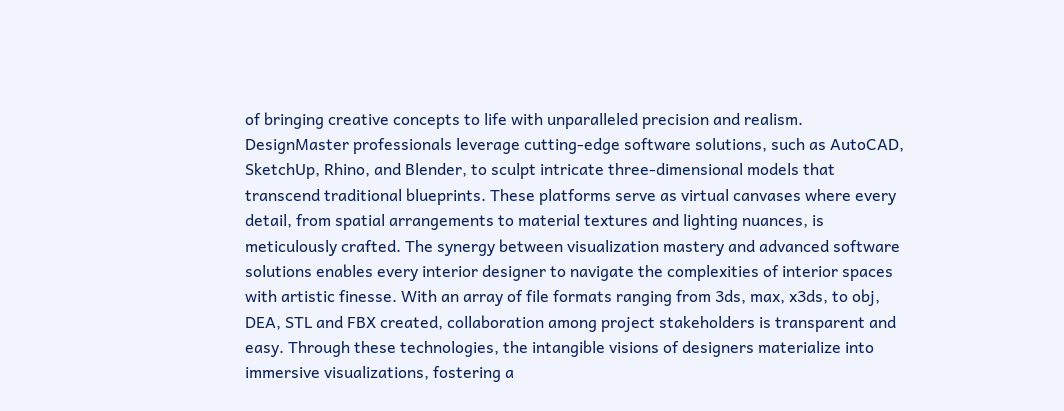of bringing creative concepts to life with unparalleled precision and realism. DesignMaster professionals leverage cutting-edge software solutions, such as AutoCAD, SketchUp, Rhino, and Blender, to sculpt intricate three-dimensional models that transcend traditional blueprints. These platforms serve as virtual canvases where every detail, from spatial arrangements to material textures and lighting nuances, is meticulously crafted. The synergy between visualization mastery and advanced software solutions enables every interior designer to navigate the complexities of interior spaces with artistic finesse. With an array of file formats ranging from 3ds, max, x3ds, to obj, DEA, STL and FBX created, collaboration among project stakeholders is transparent and easy. Through these technologies, the intangible visions of designers materialize into immersive visualizations, fostering a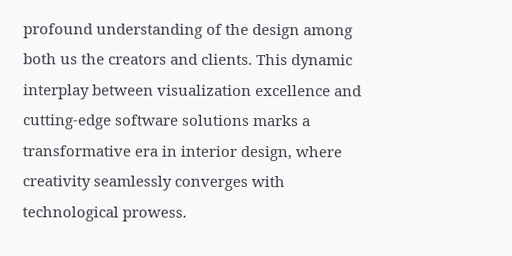profound understanding of the design among both us the creators and clients. This dynamic interplay between visualization excellence and cutting-edge software solutions marks a transformative era in interior design, where creativity seamlessly converges with technological prowess.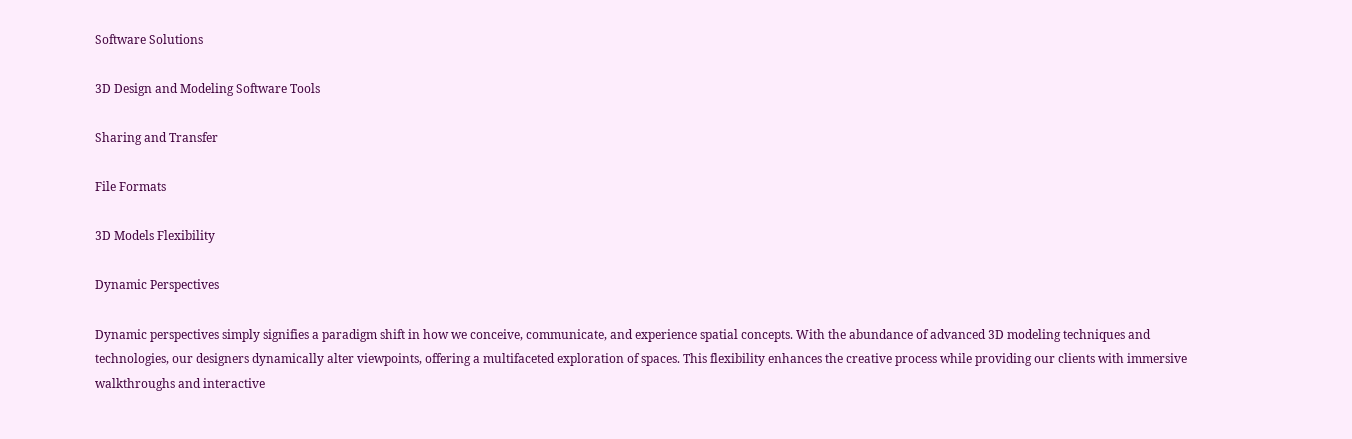Software Solutions

3D Design and Modeling Software Tools

Sharing and Transfer

File Formats

3D Models Flexibility

Dynamic Perspectives

Dynamic perspectives simply signifies a paradigm shift in how we conceive, communicate, and experience spatial concepts. With the abundance of advanced 3D modeling techniques and technologies, our designers dynamically alter viewpoints, offering a multifaceted exploration of spaces. This flexibility enhances the creative process while providing our clients with immersive walkthroughs and interactive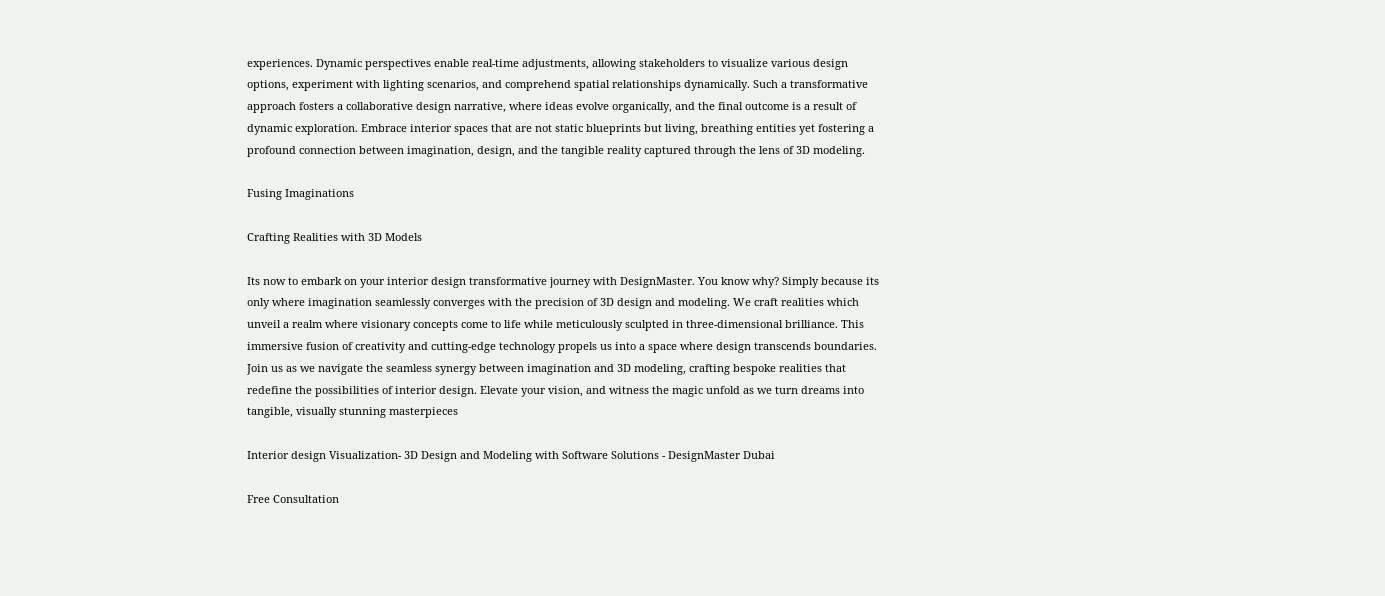experiences. Dynamic perspectives enable real-time adjustments, allowing stakeholders to visualize various design options, experiment with lighting scenarios, and comprehend spatial relationships dynamically. Such a transformative approach fosters a collaborative design narrative, where ideas evolve organically, and the final outcome is a result of dynamic exploration. Embrace interior spaces that are not static blueprints but living, breathing entities yet fostering a profound connection between imagination, design, and the tangible reality captured through the lens of 3D modeling.

Fusing Imaginations

Crafting Realities with 3D Models

Its now to embark on your interior design transformative journey with DesignMaster. You know why? Simply because its only where imagination seamlessly converges with the precision of 3D design and modeling. We craft realities which unveil a realm where visionary concepts come to life while meticulously sculpted in three-dimensional brilliance. This immersive fusion of creativity and cutting-edge technology propels us into a space where design transcends boundaries. Join us as we navigate the seamless synergy between imagination and 3D modeling, crafting bespoke realities that redefine the possibilities of interior design. Elevate your vision, and witness the magic unfold as we turn dreams into tangible, visually stunning masterpieces

Interior design Visualization- 3D Design and Modeling with Software Solutions - DesignMaster Dubai

Free Consultation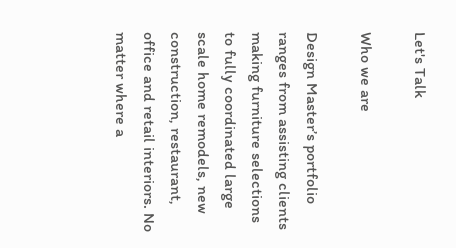Let's Talk

Who we are

Design Master’s portfolio ranges from assisting clients making furniture selections to fully coordinated large scale home remodels, new construction, restaurant, office and retail interiors. No matter where a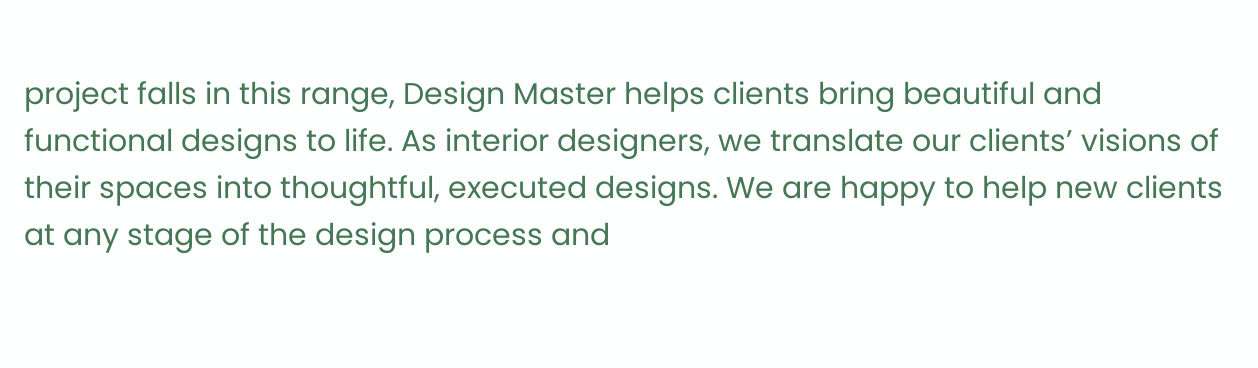project falls in this range, Design Master helps clients bring beautiful and functional designs to life. As interior designers, we translate our clients’ visions of their spaces into thoughtful, executed designs. We are happy to help new clients at any stage of the design process and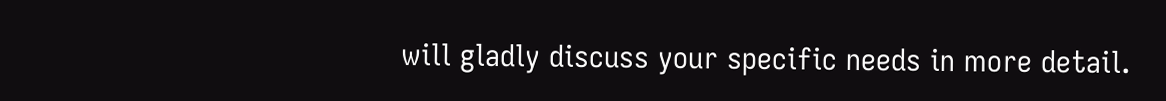will gladly discuss your specific needs in more detail.